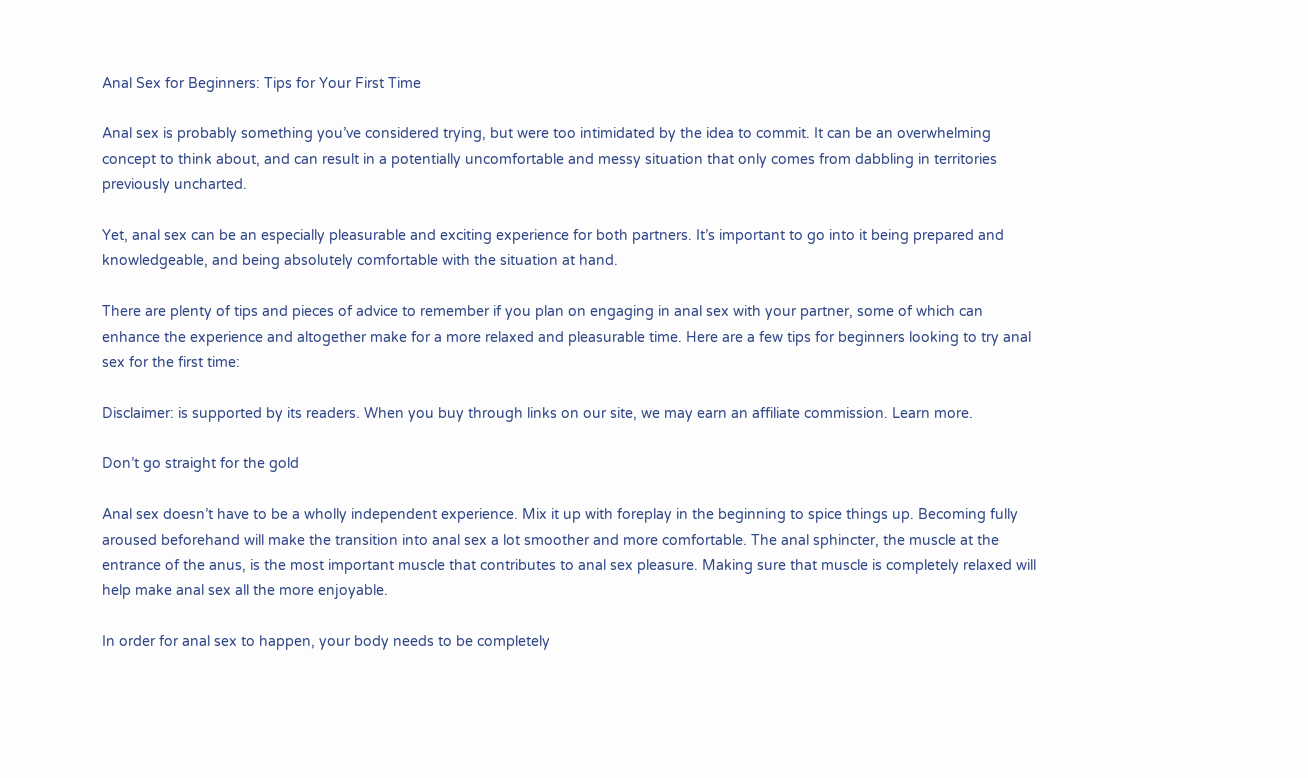Anal Sex for Beginners: Tips for Your First Time

Anal sex is probably something you’ve considered trying, but were too intimidated by the idea to commit. It can be an overwhelming concept to think about, and can result in a potentially uncomfortable and messy situation that only comes from dabbling in territories previously uncharted.

Yet, anal sex can be an especially pleasurable and exciting experience for both partners. It’s important to go into it being prepared and knowledgeable, and being absolutely comfortable with the situation at hand.

There are plenty of tips and pieces of advice to remember if you plan on engaging in anal sex with your partner, some of which can enhance the experience and altogether make for a more relaxed and pleasurable time. Here are a few tips for beginners looking to try anal sex for the first time:

Disclaimer: is supported by its readers. When you buy through links on our site, we may earn an affiliate commission. Learn more.

Don’t go straight for the gold

Anal sex doesn’t have to be a wholly independent experience. Mix it up with foreplay in the beginning to spice things up. Becoming fully aroused beforehand will make the transition into anal sex a lot smoother and more comfortable. The anal sphincter, the muscle at the entrance of the anus, is the most important muscle that contributes to anal sex pleasure. Making sure that muscle is completely relaxed will help make anal sex all the more enjoyable.

In order for anal sex to happen, your body needs to be completely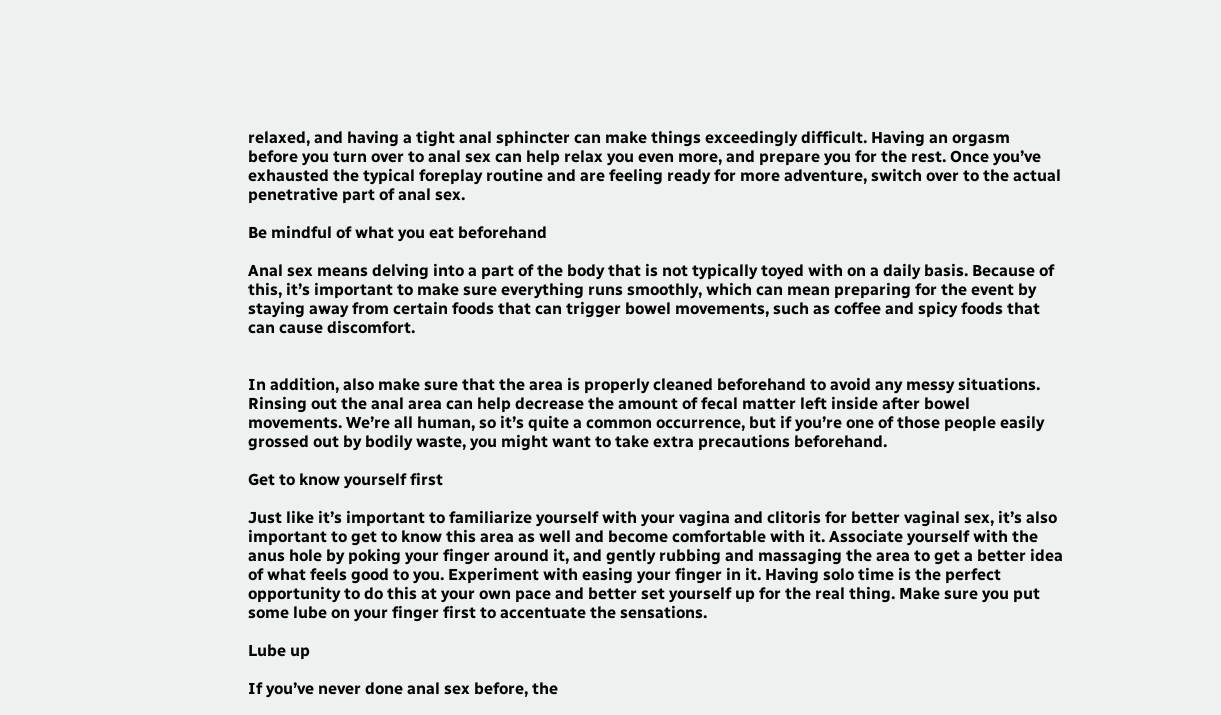relaxed, and having a tight anal sphincter can make things exceedingly difficult. Having an orgasm before you turn over to anal sex can help relax you even more, and prepare you for the rest. Once you’ve exhausted the typical foreplay routine and are feeling ready for more adventure, switch over to the actual penetrative part of anal sex.

Be mindful of what you eat beforehand

Anal sex means delving into a part of the body that is not typically toyed with on a daily basis. Because of this, it’s important to make sure everything runs smoothly, which can mean preparing for the event by staying away from certain foods that can trigger bowel movements, such as coffee and spicy foods that can cause discomfort.


In addition, also make sure that the area is properly cleaned beforehand to avoid any messy situations. Rinsing out the anal area can help decrease the amount of fecal matter left inside after bowel movements. We’re all human, so it’s quite a common occurrence, but if you’re one of those people easily grossed out by bodily waste, you might want to take extra precautions beforehand.

Get to know yourself first

Just like it’s important to familiarize yourself with your vagina and clitoris for better vaginal sex, it’s also important to get to know this area as well and become comfortable with it. Associate yourself with the anus hole by poking your finger around it, and gently rubbing and massaging the area to get a better idea of what feels good to you. Experiment with easing your finger in it. Having solo time is the perfect opportunity to do this at your own pace and better set yourself up for the real thing. Make sure you put some lube on your finger first to accentuate the sensations.

Lube up

If you’ve never done anal sex before, the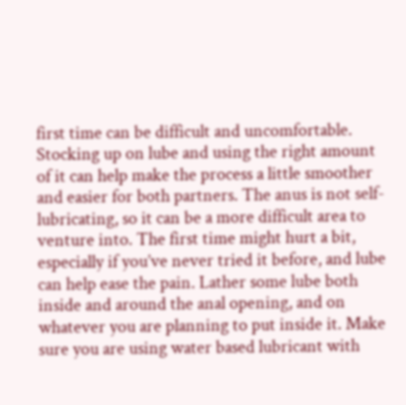first time can be difficult and uncomfortable. Stocking up on lube and using the right amount of it can help make the process a little smoother and easier for both partners. The anus is not self-lubricating, so it can be a more difficult area to venture into. The first time might hurt a bit, especially if you’ve never tried it before, and lube can help ease the pain. Lather some lube both inside and around the anal opening, and on whatever you are planning to put inside it. Make sure you are using water based lubricant with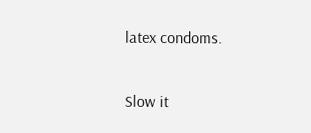latex condoms.

Slow it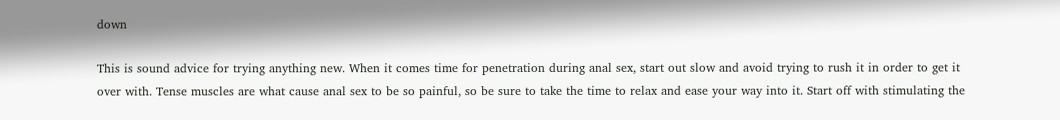down

This is sound advice for trying anything new. When it comes time for penetration during anal sex, start out slow and avoid trying to rush it in order to get it over with. Tense muscles are what cause anal sex to be so painful, so be sure to take the time to relax and ease your way into it. Start off with stimulating the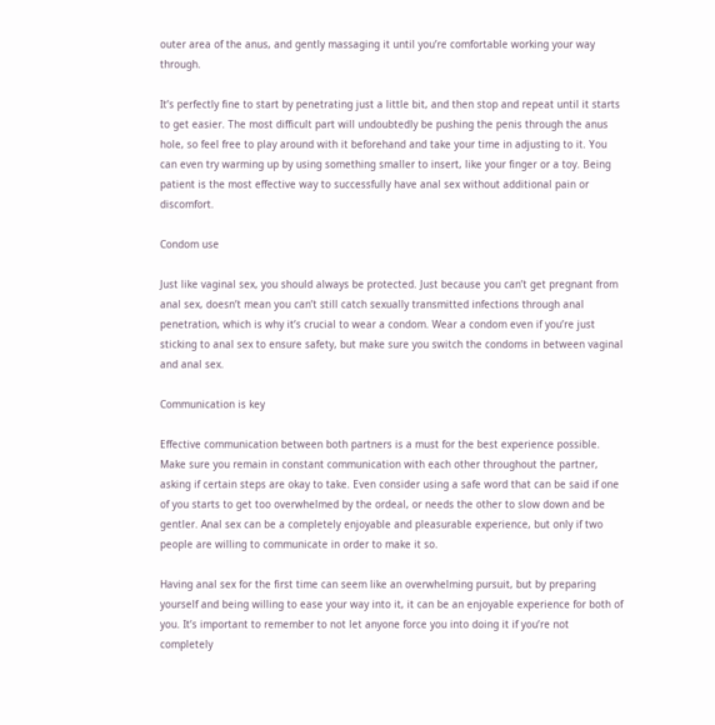outer area of the anus, and gently massaging it until you’re comfortable working your way through.

It’s perfectly fine to start by penetrating just a little bit, and then stop and repeat until it starts to get easier. The most difficult part will undoubtedly be pushing the penis through the anus hole, so feel free to play around with it beforehand and take your time in adjusting to it. You can even try warming up by using something smaller to insert, like your finger or a toy. Being patient is the most effective way to successfully have anal sex without additional pain or discomfort.

Condom use

Just like vaginal sex, you should always be protected. Just because you can’t get pregnant from anal sex, doesn’t mean you can’t still catch sexually transmitted infections through anal penetration, which is why it’s crucial to wear a condom. Wear a condom even if you’re just sticking to anal sex to ensure safety, but make sure you switch the condoms in between vaginal and anal sex.

Communication is key

Effective communication between both partners is a must for the best experience possible. Make sure you remain in constant communication with each other throughout the partner, asking if certain steps are okay to take. Even consider using a safe word that can be said if one of you starts to get too overwhelmed by the ordeal, or needs the other to slow down and be gentler. Anal sex can be a completely enjoyable and pleasurable experience, but only if two people are willing to communicate in order to make it so.

Having anal sex for the first time can seem like an overwhelming pursuit, but by preparing yourself and being willing to ease your way into it, it can be an enjoyable experience for both of you. It’s important to remember to not let anyone force you into doing it if you’re not completely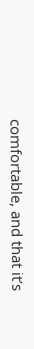comfortable, and that it’s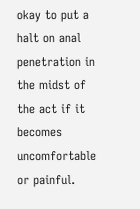okay to put a halt on anal penetration in the midst of the act if it becomes uncomfortable or painful.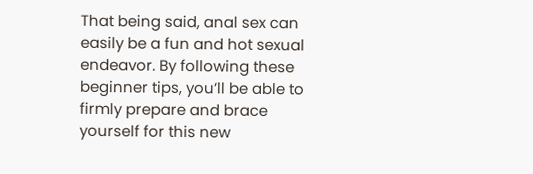That being said, anal sex can easily be a fun and hot sexual endeavor. By following these beginner tips, you’ll be able to firmly prepare and brace yourself for this new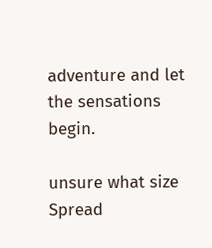adventure and let the sensations begin.

unsure what size
Spread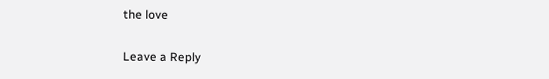the love

Leave a Reply